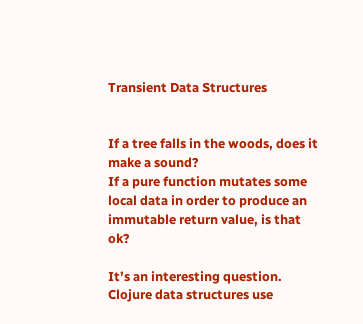Transient Data Structures


If a tree falls in the woods, does it make a sound?
If a pure function mutates some local data in order to produce an immutable return value, is that ok?

It’s an interesting question. Clojure data structures use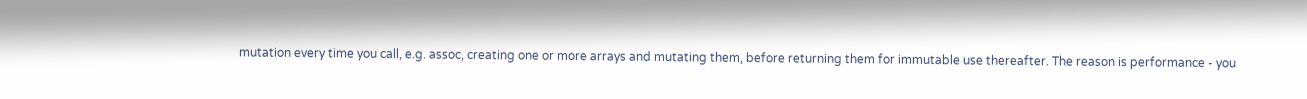mutation every time you call, e.g. assoc, creating one or more arrays and mutating them, before returning them for immutable use thereafter. The reason is performance - you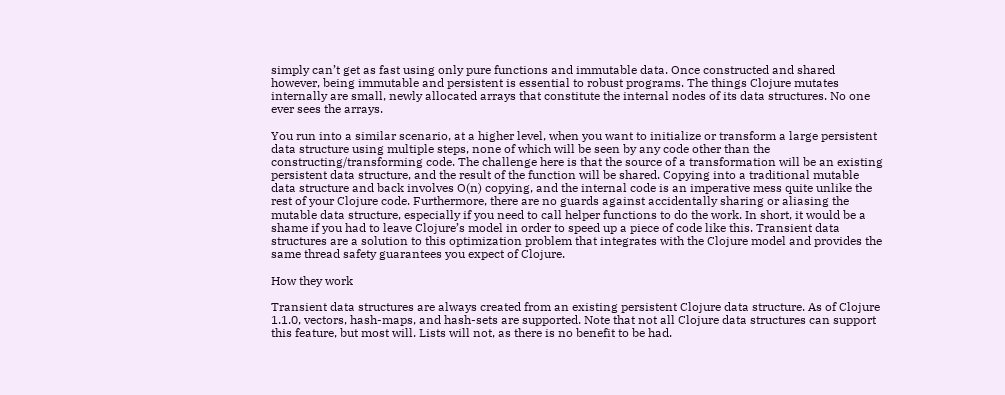simply can’t get as fast using only pure functions and immutable data. Once constructed and shared however, being immutable and persistent is essential to robust programs. The things Clojure mutates internally are small, newly allocated arrays that constitute the internal nodes of its data structures. No one ever sees the arrays.

You run into a similar scenario, at a higher level, when you want to initialize or transform a large persistent data structure using multiple steps, none of which will be seen by any code other than the constructing/transforming code. The challenge here is that the source of a transformation will be an existing persistent data structure, and the result of the function will be shared. Copying into a traditional mutable data structure and back involves O(n) copying, and the internal code is an imperative mess quite unlike the rest of your Clojure code. Furthermore, there are no guards against accidentally sharing or aliasing the mutable data structure, especially if you need to call helper functions to do the work. In short, it would be a shame if you had to leave Clojure’s model in order to speed up a piece of code like this. Transient data structures are a solution to this optimization problem that integrates with the Clojure model and provides the same thread safety guarantees you expect of Clojure.

How they work

Transient data structures are always created from an existing persistent Clojure data structure. As of Clojure 1.1.0, vectors, hash-maps, and hash-sets are supported. Note that not all Clojure data structures can support this feature, but most will. Lists will not, as there is no benefit to be had.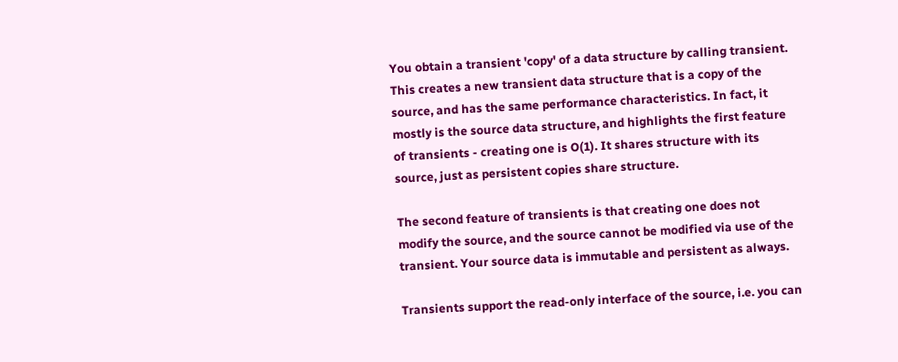You obtain a transient 'copy' of a data structure by calling transient. This creates a new transient data structure that is a copy of the source, and has the same performance characteristics. In fact, it mostly is the source data structure, and highlights the first feature of transients - creating one is O(1). It shares structure with its source, just as persistent copies share structure.

The second feature of transients is that creating one does not modify the source, and the source cannot be modified via use of the transient. Your source data is immutable and persistent as always.

Transients support the read-only interface of the source, i.e. you can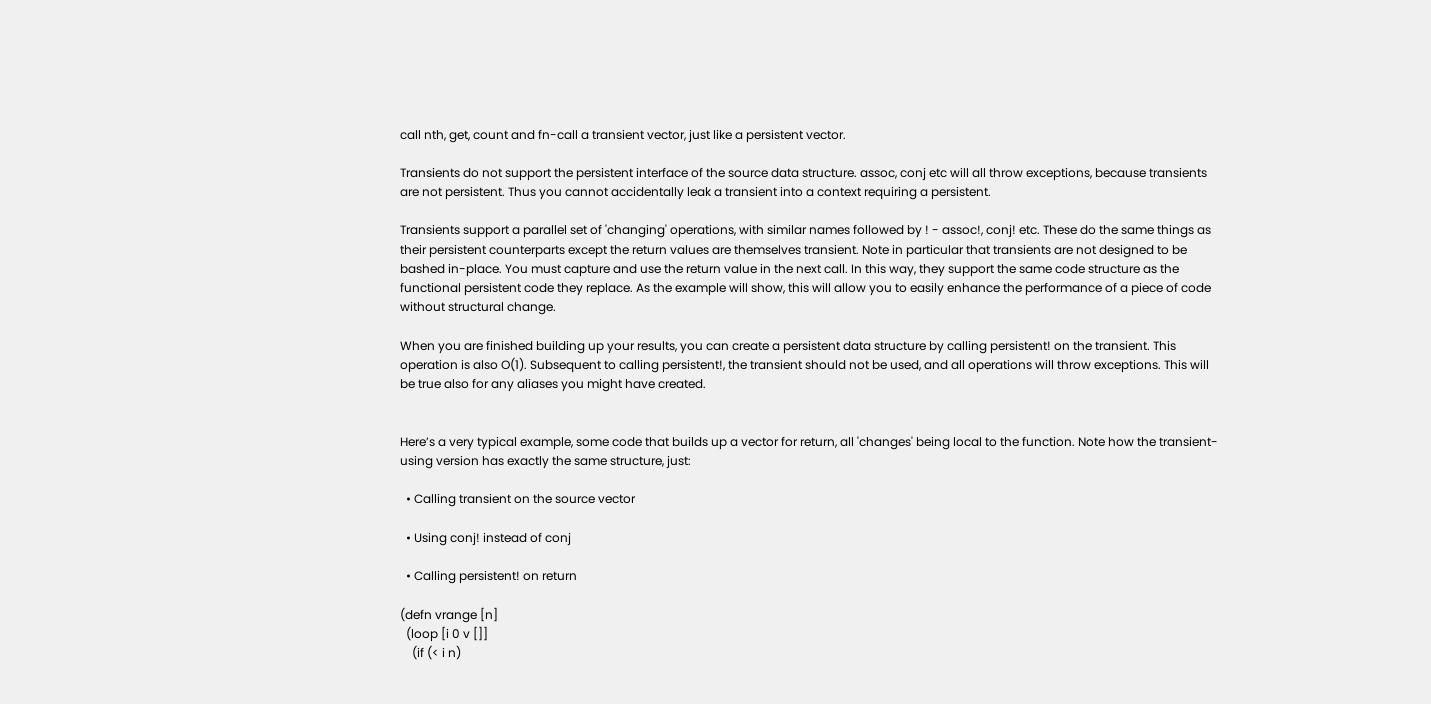call nth, get, count and fn-call a transient vector, just like a persistent vector.

Transients do not support the persistent interface of the source data structure. assoc, conj etc will all throw exceptions, because transients are not persistent. Thus you cannot accidentally leak a transient into a context requiring a persistent.

Transients support a parallel set of 'changing' operations, with similar names followed by ! - assoc!, conj! etc. These do the same things as their persistent counterparts except the return values are themselves transient. Note in particular that transients are not designed to be bashed in-place. You must capture and use the return value in the next call. In this way, they support the same code structure as the functional persistent code they replace. As the example will show, this will allow you to easily enhance the performance of a piece of code without structural change.

When you are finished building up your results, you can create a persistent data structure by calling persistent! on the transient. This operation is also O(1). Subsequent to calling persistent!, the transient should not be used, and all operations will throw exceptions. This will be true also for any aliases you might have created.


Here’s a very typical example, some code that builds up a vector for return, all 'changes' being local to the function. Note how the transient-using version has exactly the same structure, just:

  • Calling transient on the source vector

  • Using conj! instead of conj

  • Calling persistent! on return

(defn vrange [n]
  (loop [i 0 v []]
    (if (< i n)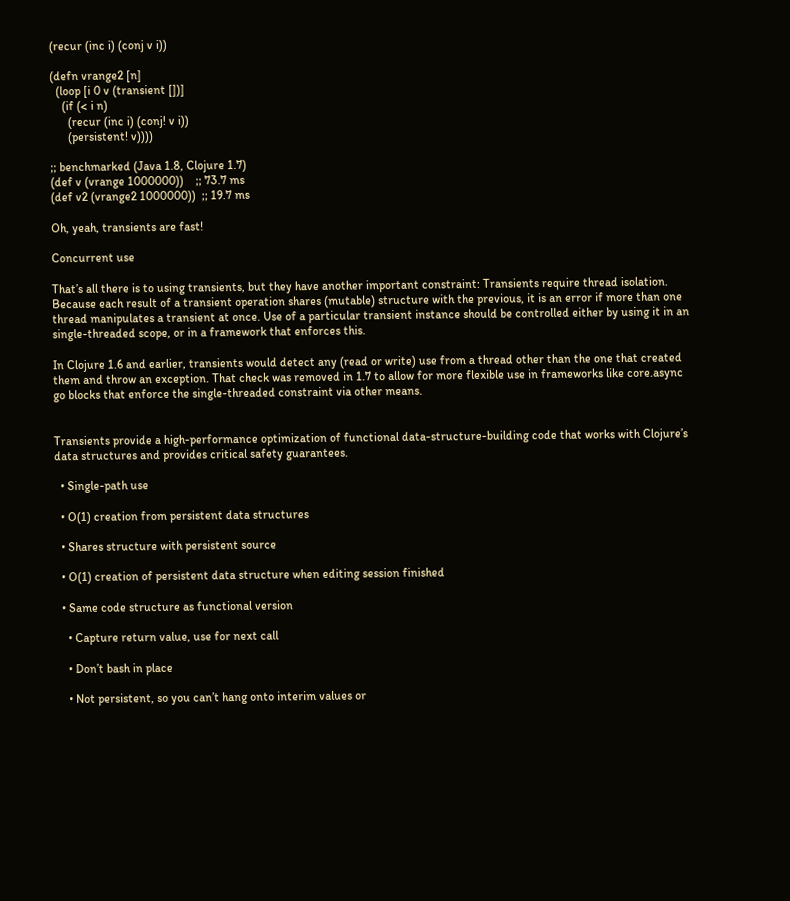(recur (inc i) (conj v i))

(defn vrange2 [n]
  (loop [i 0 v (transient [])]
    (if (< i n)
      (recur (inc i) (conj! v i))
      (persistent! v))))

;; benchmarked (Java 1.8, Clojure 1.7)
(def v (vrange 1000000))    ;; 73.7 ms
(def v2 (vrange2 1000000))  ;; 19.7 ms

Oh, yeah, transients are fast!

Concurrent use

That’s all there is to using transients, but they have another important constraint: Transients require thread isolation. Because each result of a transient operation shares (mutable) structure with the previous, it is an error if more than one thread manipulates a transient at once. Use of a particular transient instance should be controlled either by using it in an single-threaded scope, or in a framework that enforces this.

In Clojure 1.6 and earlier, transients would detect any (read or write) use from a thread other than the one that created them and throw an exception. That check was removed in 1.7 to allow for more flexible use in frameworks like core.async go blocks that enforce the single-threaded constraint via other means.


Transients provide a high-performance optimization of functional data-structure-building code that works with Clojure’s data structures and provides critical safety guarantees.

  • Single-path use

  • O(1) creation from persistent data structures

  • Shares structure with persistent source

  • O(1) creation of persistent data structure when editing session finished

  • Same code structure as functional version

    • Capture return value, use for next call

    • Don’t bash in place

    • Not persistent, so you can’t hang onto interim values or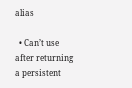alias

  • Can’t use after returning a persistent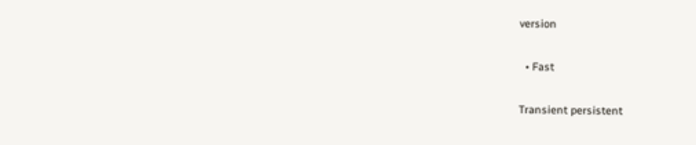version

  • Fast

Transient persistent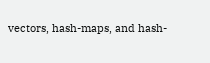vectors, hash-maps, and hash-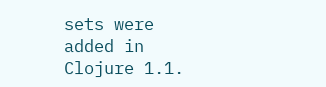sets were added in Clojure 1.1.